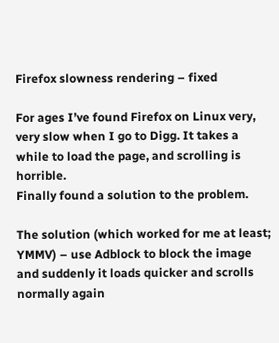Firefox slowness rendering – fixed

For ages I’ve found Firefox on Linux very, very slow when I go to Digg. It takes a while to load the page, and scrolling is horrible.
Finally found a solution to the problem.

The solution (which worked for me at least; YMMV) – use Adblock to block the image and suddenly it loads quicker and scrolls normally again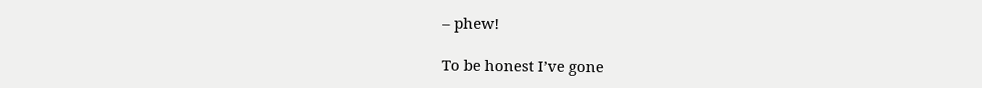– phew!

To be honest I’ve gone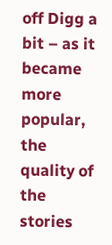off Digg a bit – as it became more popular, the quality of the stories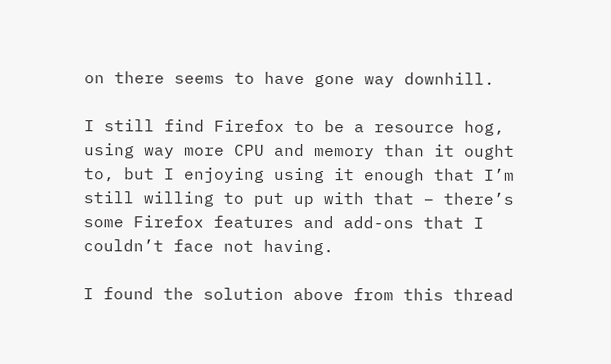on there seems to have gone way downhill.

I still find Firefox to be a resource hog, using way more CPU and memory than it ought to, but I enjoying using it enough that I’m still willing to put up with that – there’s some Firefox features and add-ons that I couldn’t face not having.

I found the solution above from this thread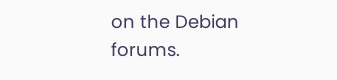on the Debian forums.